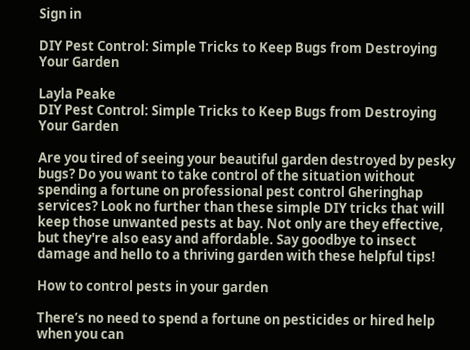Sign in

DIY Pest Control: Simple Tricks to Keep Bugs from Destroying Your Garden

Layla Peake
DIY Pest Control: Simple Tricks to Keep Bugs from Destroying Your Garden

Are you tired of seeing your beautiful garden destroyed by pesky bugs? Do you want to take control of the situation without spending a fortune on professional pest control Gheringhap services? Look no further than these simple DIY tricks that will keep those unwanted pests at bay. Not only are they effective, but they're also easy and affordable. Say goodbye to insect damage and hello to a thriving garden with these helpful tips!

How to control pests in your garden

There’s no need to spend a fortune on pesticides or hired help when you can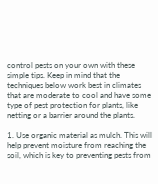control pests on your own with these simple tips. Keep in mind that the techniques below work best in climates that are moderate to cool and have some type of pest protection for plants, like netting or a barrier around the plants.

1. Use organic material as mulch. This will help prevent moisture from reaching the soil, which is key to preventing pests from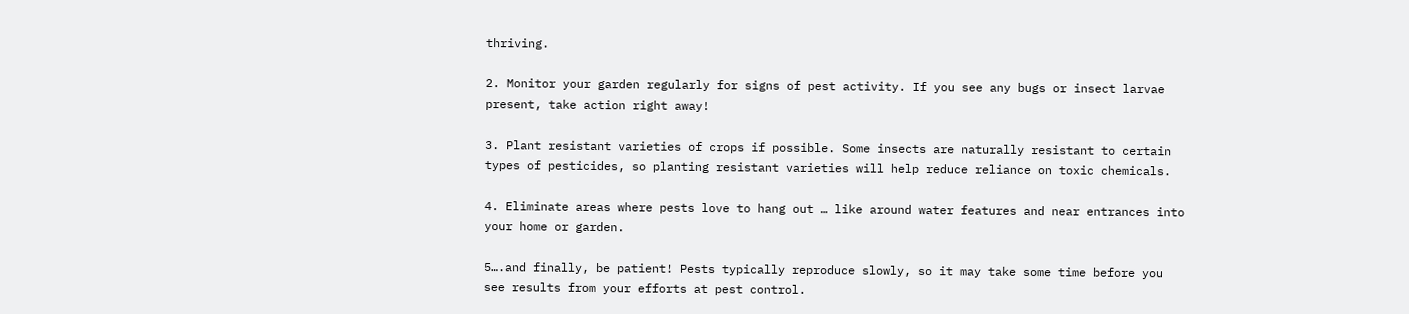thriving.

2. Monitor your garden regularly for signs of pest activity. If you see any bugs or insect larvae present, take action right away!

3. Plant resistant varieties of crops if possible. Some insects are naturally resistant to certain types of pesticides, so planting resistant varieties will help reduce reliance on toxic chemicals.

4. Eliminate areas where pests love to hang out … like around water features and near entrances into your home or garden.

5….and finally, be patient! Pests typically reproduce slowly, so it may take some time before you see results from your efforts at pest control.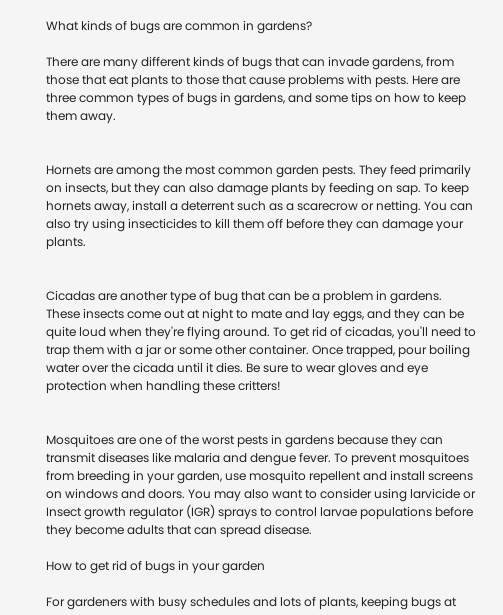What kinds of bugs are common in gardens?

There are many different kinds of bugs that can invade gardens, from those that eat plants to those that cause problems with pests. Here are three common types of bugs in gardens, and some tips on how to keep them away.


Hornets are among the most common garden pests. They feed primarily on insects, but they can also damage plants by feeding on sap. To keep hornets away, install a deterrent such as a scarecrow or netting. You can also try using insecticides to kill them off before they can damage your plants.


Cicadas are another type of bug that can be a problem in gardens. These insects come out at night to mate and lay eggs, and they can be quite loud when they're flying around. To get rid of cicadas, you'll need to trap them with a jar or some other container. Once trapped, pour boiling water over the cicada until it dies. Be sure to wear gloves and eye protection when handling these critters!


Mosquitoes are one of the worst pests in gardens because they can transmit diseases like malaria and dengue fever. To prevent mosquitoes from breeding in your garden, use mosquito repellent and install screens on windows and doors. You may also want to consider using larvicide or Insect growth regulator (IGR) sprays to control larvae populations before they become adults that can spread disease.

How to get rid of bugs in your garden

For gardeners with busy schedules and lots of plants, keeping bugs at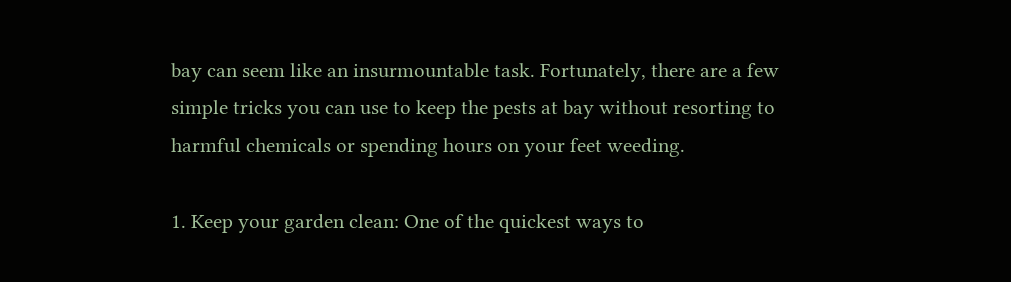bay can seem like an insurmountable task. Fortunately, there are a few simple tricks you can use to keep the pests at bay without resorting to harmful chemicals or spending hours on your feet weeding.

1. Keep your garden clean: One of the quickest ways to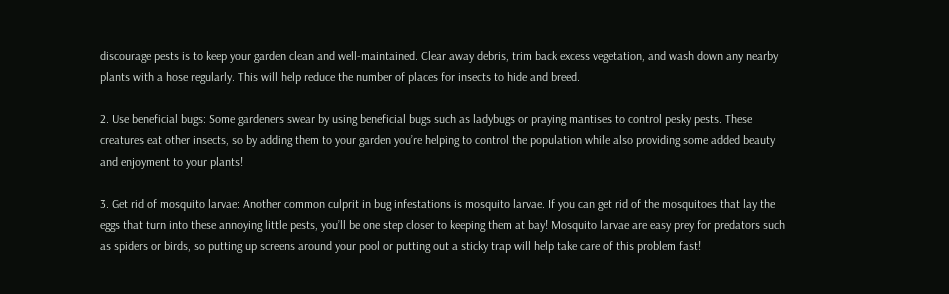discourage pests is to keep your garden clean and well-maintained. Clear away debris, trim back excess vegetation, and wash down any nearby plants with a hose regularly. This will help reduce the number of places for insects to hide and breed.

2. Use beneficial bugs: Some gardeners swear by using beneficial bugs such as ladybugs or praying mantises to control pesky pests. These creatures eat other insects, so by adding them to your garden you’re helping to control the population while also providing some added beauty and enjoyment to your plants!

3. Get rid of mosquito larvae: Another common culprit in bug infestations is mosquito larvae. If you can get rid of the mosquitoes that lay the eggs that turn into these annoying little pests, you’ll be one step closer to keeping them at bay! Mosquito larvae are easy prey for predators such as spiders or birds, so putting up screens around your pool or putting out a sticky trap will help take care of this problem fast!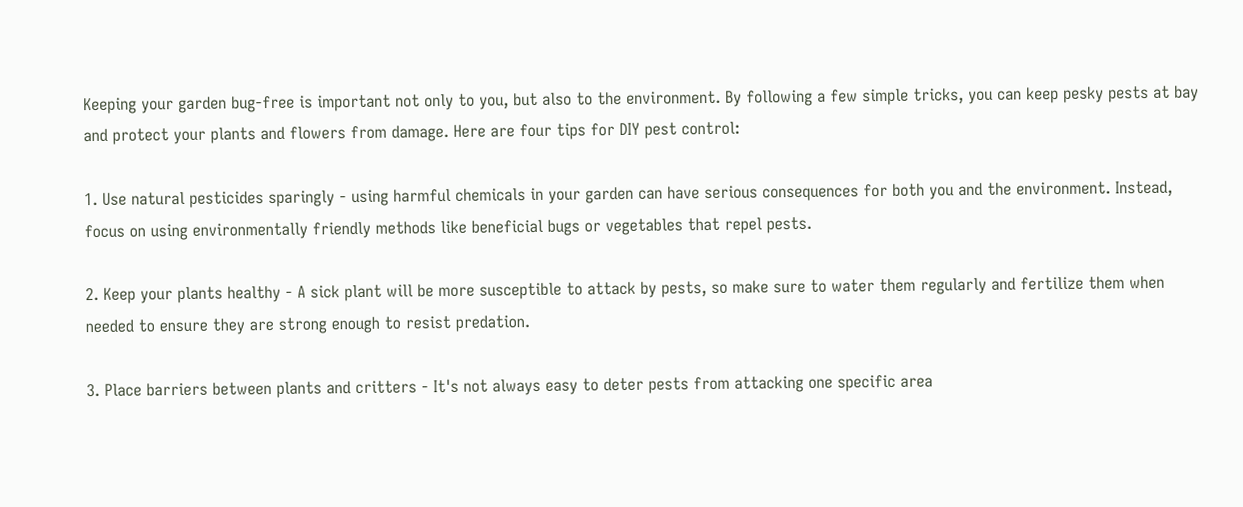Keeping your garden bug-free is important not only to you, but also to the environment. By following a few simple tricks, you can keep pesky pests at bay and protect your plants and flowers from damage. Here are four tips for DIY pest control:

1. Use natural pesticides sparingly - using harmful chemicals in your garden can have serious consequences for both you and the environment. Instead, focus on using environmentally friendly methods like beneficial bugs or vegetables that repel pests.

2. Keep your plants healthy - A sick plant will be more susceptible to attack by pests, so make sure to water them regularly and fertilize them when needed to ensure they are strong enough to resist predation.

3. Place barriers between plants and critters - It's not always easy to deter pests from attacking one specific area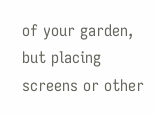of your garden, but placing screens or other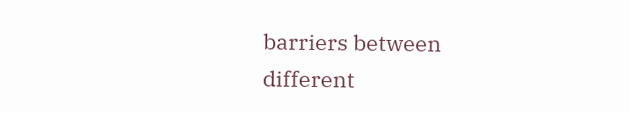barriers between different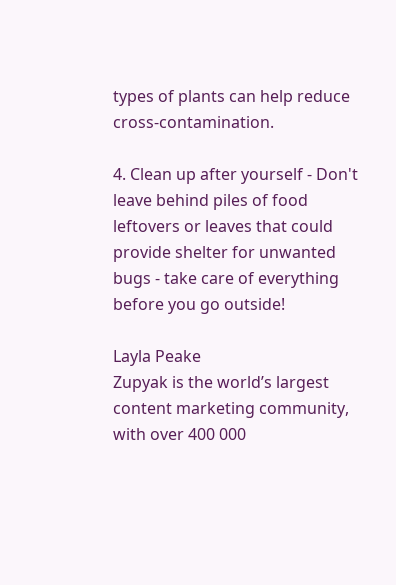types of plants can help reduce cross-contamination.

4. Clean up after yourself - Don't leave behind piles of food leftovers or leaves that could provide shelter for unwanted bugs - take care of everything before you go outside!

Layla Peake
Zupyak is the world’s largest content marketing community, with over 400 000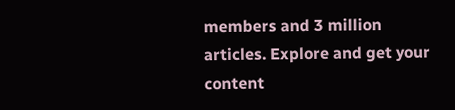members and 3 million articles. Explore and get your content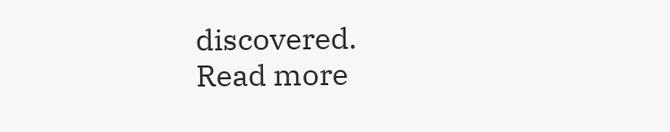discovered.
Read more